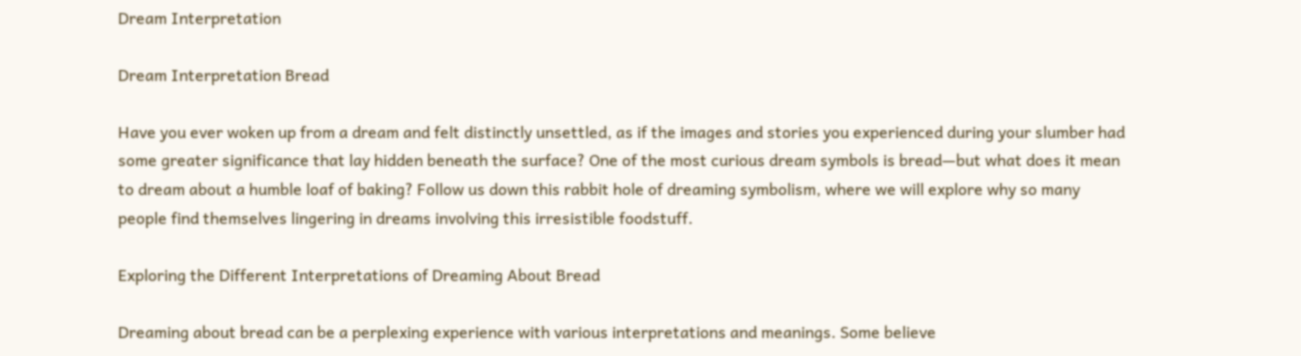Dream Interpretation

Dream Interpretation Bread

Have you ever woken up from a dream and felt distinctly unsettled, as if the images and stories you experienced during your slumber had some greater significance that lay hidden beneath the surface? One of the most curious dream symbols is bread—but what does it mean to dream about a humble loaf of baking? Follow us down this rabbit hole of dreaming symbolism, where we will explore why so many people find themselves lingering in dreams involving this irresistible foodstuff.

Exploring the Different Interpretations of Dreaming About Bread

Dreaming about bread can be a perplexing experience with various interpretations and meanings. Some believe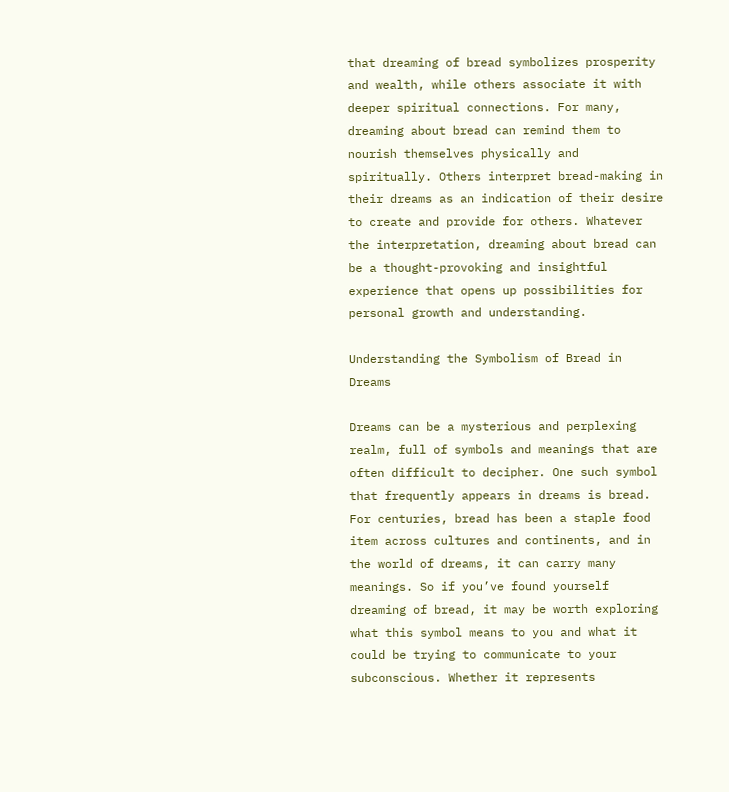that dreaming of bread symbolizes prosperity and wealth, while others associate it with deeper spiritual connections. For many, dreaming about bread can remind them to nourish themselves physically and spiritually. Others interpret bread-making in their dreams as an indication of their desire to create and provide for others. Whatever the interpretation, dreaming about bread can be a thought-provoking and insightful experience that opens up possibilities for personal growth and understanding.

Understanding the Symbolism of Bread in Dreams

Dreams can be a mysterious and perplexing realm, full of symbols and meanings that are often difficult to decipher. One such symbol that frequently appears in dreams is bread. For centuries, bread has been a staple food item across cultures and continents, and in the world of dreams, it can carry many meanings. So if you’ve found yourself dreaming of bread, it may be worth exploring what this symbol means to you and what it could be trying to communicate to your subconscious. Whether it represents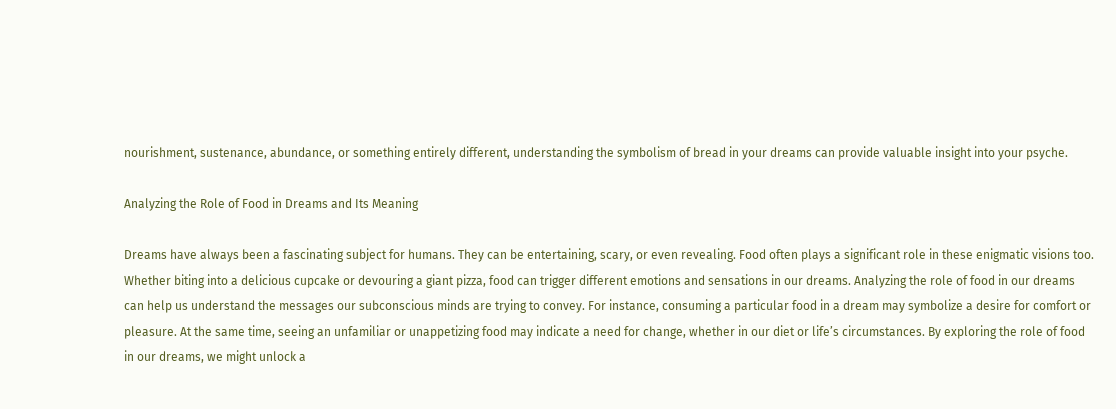nourishment, sustenance, abundance, or something entirely different, understanding the symbolism of bread in your dreams can provide valuable insight into your psyche.

Analyzing the Role of Food in Dreams and Its Meaning

Dreams have always been a fascinating subject for humans. They can be entertaining, scary, or even revealing. Food often plays a significant role in these enigmatic visions too. Whether biting into a delicious cupcake or devouring a giant pizza, food can trigger different emotions and sensations in our dreams. Analyzing the role of food in our dreams can help us understand the messages our subconscious minds are trying to convey. For instance, consuming a particular food in a dream may symbolize a desire for comfort or pleasure. At the same time, seeing an unfamiliar or unappetizing food may indicate a need for change, whether in our diet or life’s circumstances. By exploring the role of food in our dreams, we might unlock a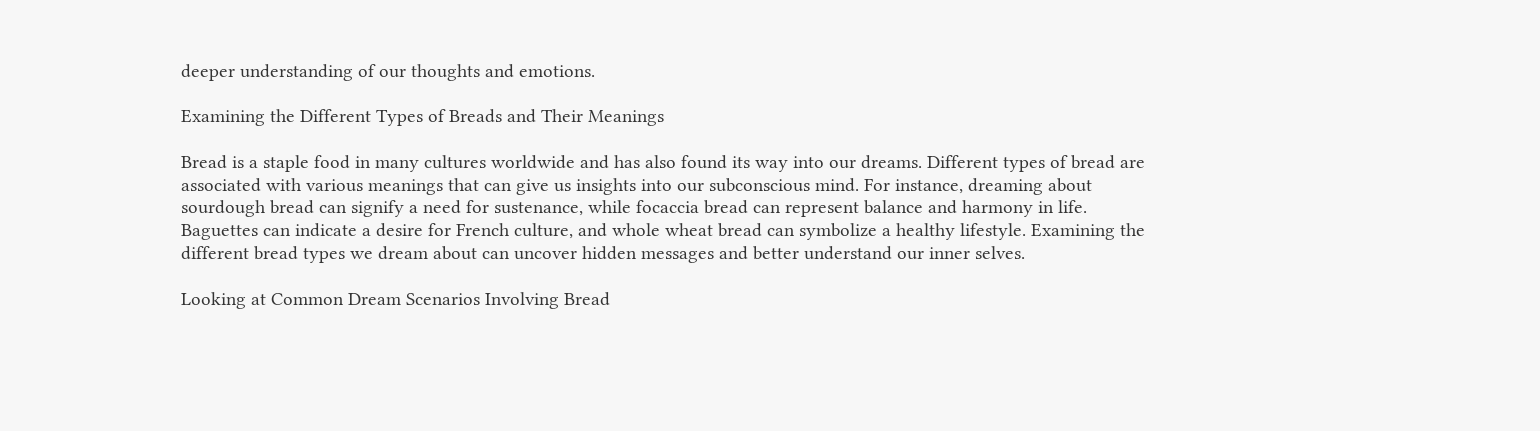deeper understanding of our thoughts and emotions.

Examining the Different Types of Breads and Their Meanings

Bread is a staple food in many cultures worldwide and has also found its way into our dreams. Different types of bread are associated with various meanings that can give us insights into our subconscious mind. For instance, dreaming about sourdough bread can signify a need for sustenance, while focaccia bread can represent balance and harmony in life. Baguettes can indicate a desire for French culture, and whole wheat bread can symbolize a healthy lifestyle. Examining the different bread types we dream about can uncover hidden messages and better understand our inner selves.

Looking at Common Dream Scenarios Involving Bread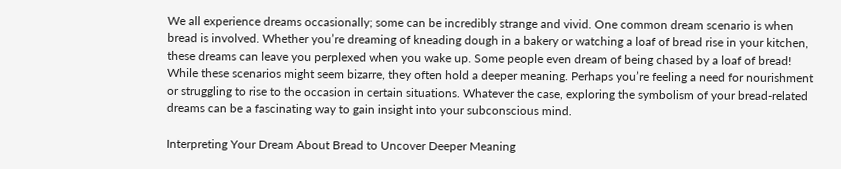We all experience dreams occasionally; some can be incredibly strange and vivid. One common dream scenario is when bread is involved. Whether you’re dreaming of kneading dough in a bakery or watching a loaf of bread rise in your kitchen, these dreams can leave you perplexed when you wake up. Some people even dream of being chased by a loaf of bread! While these scenarios might seem bizarre, they often hold a deeper meaning. Perhaps you’re feeling a need for nourishment or struggling to rise to the occasion in certain situations. Whatever the case, exploring the symbolism of your bread-related dreams can be a fascinating way to gain insight into your subconscious mind.

Interpreting Your Dream About Bread to Uncover Deeper Meaning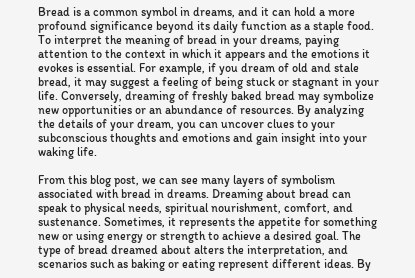Bread is a common symbol in dreams, and it can hold a more profound significance beyond its daily function as a staple food. To interpret the meaning of bread in your dreams, paying attention to the context in which it appears and the emotions it evokes is essential. For example, if you dream of old and stale bread, it may suggest a feeling of being stuck or stagnant in your life. Conversely, dreaming of freshly baked bread may symbolize new opportunities or an abundance of resources. By analyzing the details of your dream, you can uncover clues to your subconscious thoughts and emotions and gain insight into your waking life.

From this blog post, we can see many layers of symbolism associated with bread in dreams. Dreaming about bread can speak to physical needs, spiritual nourishment, comfort, and sustenance. Sometimes, it represents the appetite for something new or using energy or strength to achieve a desired goal. The type of bread dreamed about alters the interpretation, and scenarios such as baking or eating represent different ideas. By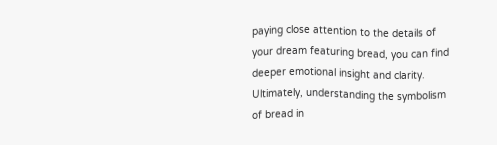paying close attention to the details of your dream featuring bread, you can find deeper emotional insight and clarity. Ultimately, understanding the symbolism of bread in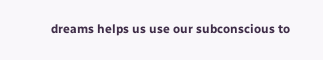dreams helps us use our subconscious to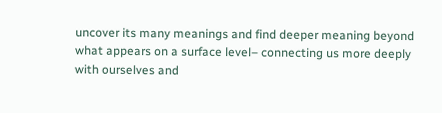uncover its many meanings and find deeper meaning beyond what appears on a surface level– connecting us more deeply with ourselves and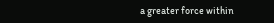a greater force within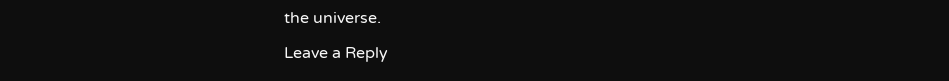the universe.

Leave a Reply